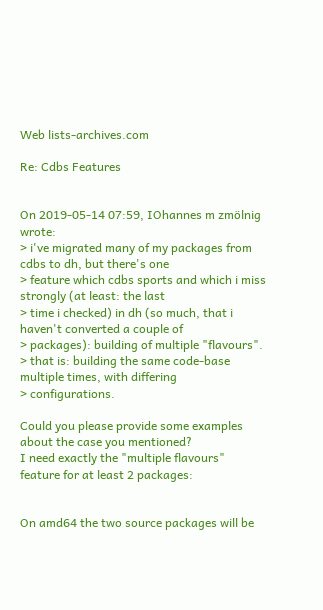Web lists-archives.com

Re: Cdbs Features


On 2019-05-14 07:59, IOhannes m zmölnig wrote:
> i've migrated many of my packages from cdbs to dh, but there's one
> feature which cdbs sports and which i miss strongly (at least: the last
> time i checked) in dh (so much, that i haven't converted a couple of
> packages): building of multiple "flavours".
> that is: building the same code-base multiple times, with differing
> configurations.

Could you please provide some examples about the case you mentioned?
I need exactly the "multiple flavours" feature for at least 2 packages:


On amd64 the two source packages will be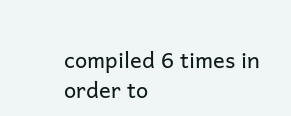compiled 6 times in order to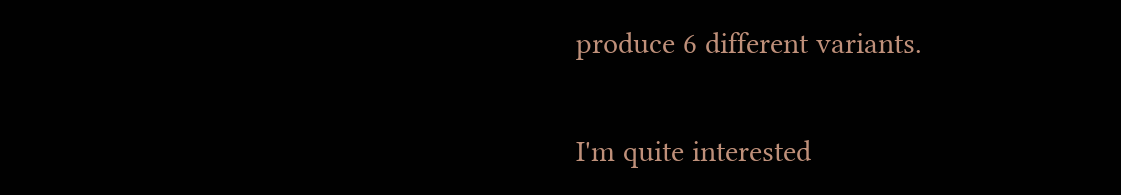produce 6 different variants.

I'm quite interested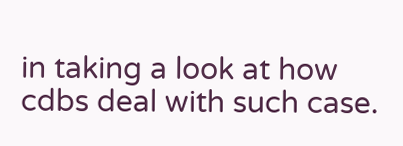in taking a look at how cdbs deal with such case.